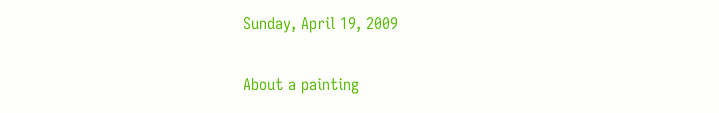Sunday, April 19, 2009

About a painting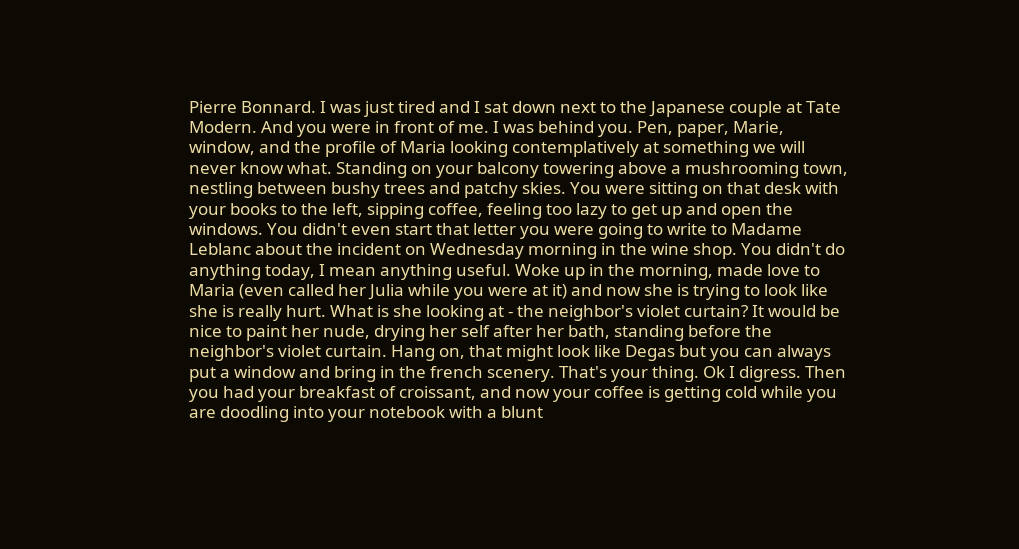Pierre Bonnard. I was just tired and I sat down next to the Japanese couple at Tate Modern. And you were in front of me. I was behind you. Pen, paper, Marie, window, and the profile of Maria looking contemplatively at something we will never know what. Standing on your balcony towering above a mushrooming town, nestling between bushy trees and patchy skies. You were sitting on that desk with your books to the left, sipping coffee, feeling too lazy to get up and open the windows. You didn't even start that letter you were going to write to Madame Leblanc about the incident on Wednesday morning in the wine shop. You didn't do anything today, I mean anything useful. Woke up in the morning, made love to Maria (even called her Julia while you were at it) and now she is trying to look like she is really hurt. What is she looking at - the neighbor's violet curtain? It would be nice to paint her nude, drying her self after her bath, standing before the neighbor's violet curtain. Hang on, that might look like Degas but you can always put a window and bring in the french scenery. That's your thing. Ok I digress. Then you had your breakfast of croissant, and now your coffee is getting cold while you are doodling into your notebook with a blunt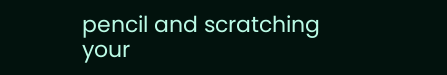pencil and scratching your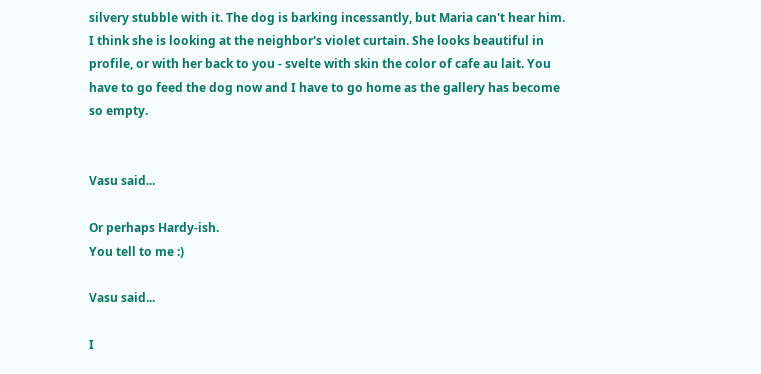silvery stubble with it. The dog is barking incessantly, but Maria can't hear him. I think she is looking at the neighbor's violet curtain. She looks beautiful in profile, or with her back to you - svelte with skin the color of cafe au lait. You have to go feed the dog now and I have to go home as the gallery has become so empty.


Vasu said...

Or perhaps Hardy-ish.
You tell to me :)

Vasu said...

I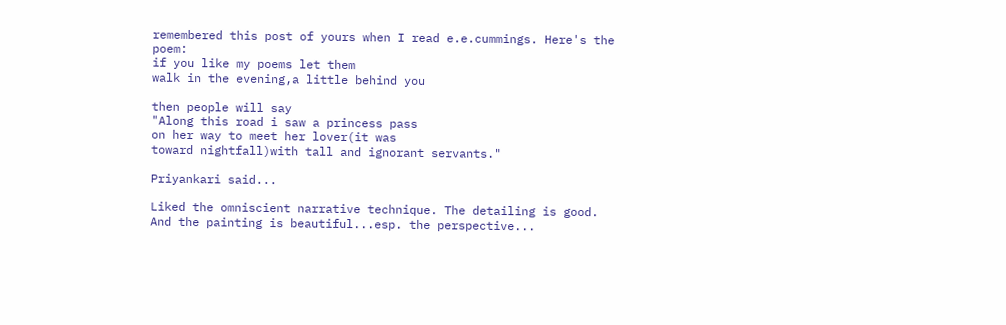remembered this post of yours when I read e.e.cummings. Here's the poem:
if you like my poems let them
walk in the evening,a little behind you

then people will say
"Along this road i saw a princess pass
on her way to meet her lover(it was
toward nightfall)with tall and ignorant servants."

Priyankari said...

Liked the omniscient narrative technique. The detailing is good. And the painting is beautiful...esp. the perspective...